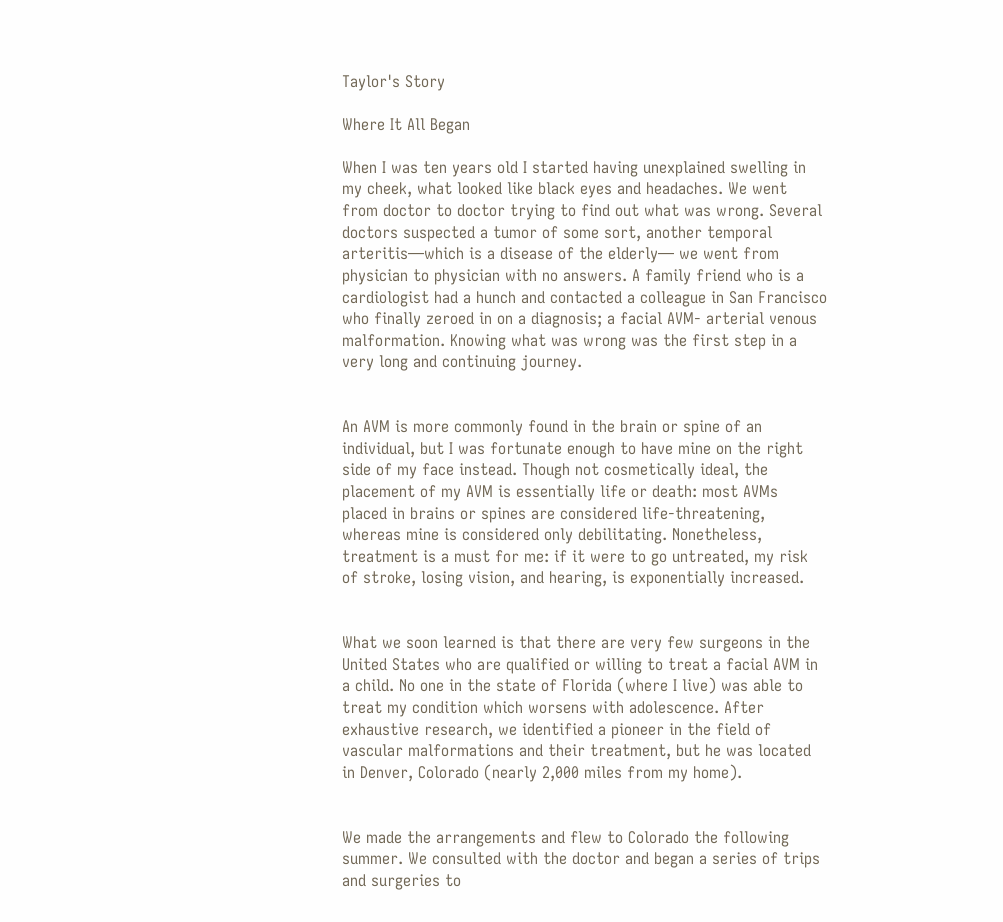Taylor's Story

Where It All Began

When I was ten years old I started having unexplained swelling in my cheek, what looked like black eyes and headaches. We went from doctor to doctor trying to find out what was wrong. Several doctors suspected a tumor of some sort, another temporal arteritis—which is a disease of the elderly— we went from physician to physician with no answers. A family friend who is a cardiologist had a hunch and contacted a colleague in San Francisco who finally zeroed in on a diagnosis; a facial AVM‑ arterial venous malformation. Knowing what was wrong was the first step in a very long and continuing journey.


An AVM is more commonly found in the brain or spine of an individual, but I was fortunate enough to have mine on the right side of my face instead. Though not cosmetically ideal, the placement of my AVM is essentially life or death: most AVMs placed in brains or spines are considered life-threatening, whereas mine is considered only debilitating. Nonetheless, treatment is a must for me: if it were to go untreated, my risk of stroke, losing vision, and hearing, is exponentially increased.


What we soon learned is that there are very few surgeons in the United States who are qualified or willing to treat a facial AVM in a child. No one in the state of Florida (where I live) was able to treat my condition which worsens with adolescence. After exhaustive research, we identified a pioneer in the field of vascular malformations and their treatment, but he was located in Denver, Colorado (nearly 2,000 miles from my home).


We made the arrangements and flew to Colorado the following summer. We consulted with the doctor and began a series of trips and surgeries to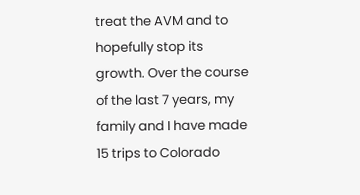treat the AVM and to hopefully stop its growth. Over the course of the last 7 years, my family and I have made 15 trips to Colorado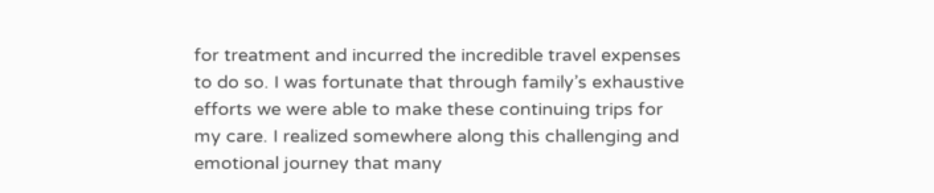for treatment and incurred the incredible travel expenses to do so. I was fortunate that through family’s exhaustive efforts we were able to make these continuing trips for my care. I realized somewhere along this challenging and emotional journey that many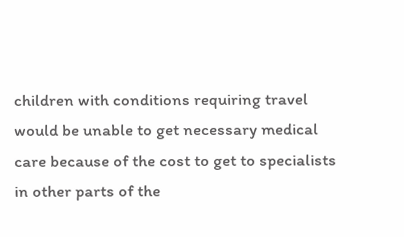children with conditions requiring travel would be unable to get necessary medical care because of the cost to get to specialists in other parts of the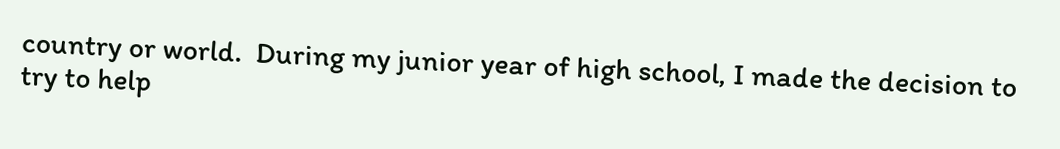country or world.  During my junior year of high school, I made the decision to try to help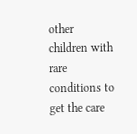other children with rare conditions to get the care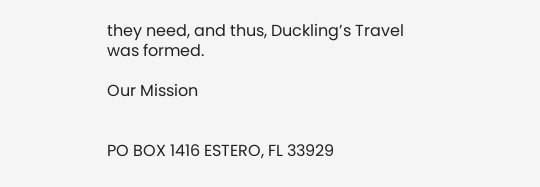they need, and thus, Duckling’s Travel was formed.

Our Mission


PO BOX 1416 ESTERO, FL 33929